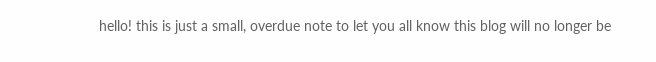hello! this is just a small, overdue note to let you all know this blog will no longer be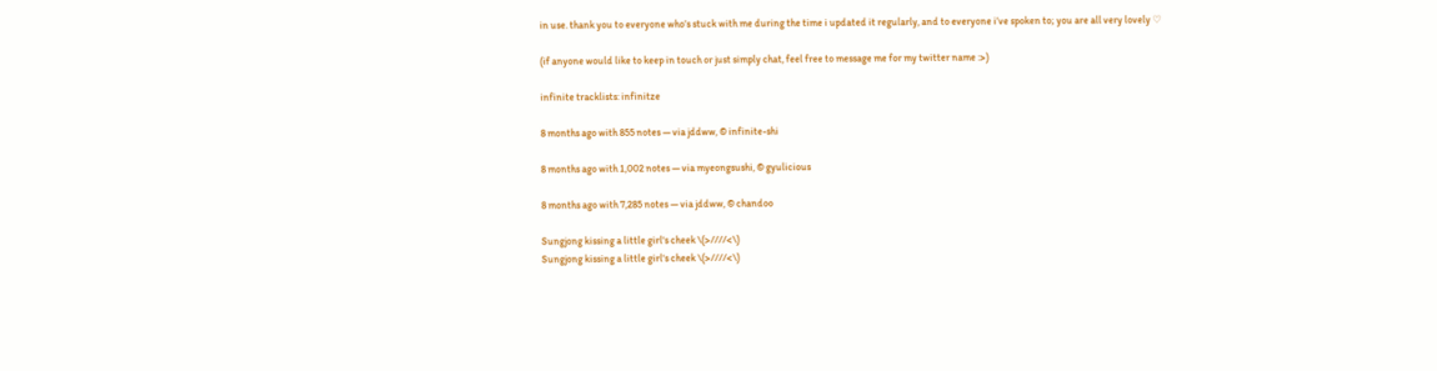in use. thank you to everyone who’s stuck with me during the time i updated it regularly, and to everyone i’ve spoken to; you are all very lovely ♡

(if anyone would like to keep in touch or just simply chat, feel free to message me for my twitter name :>)

infinite tracklists: infinitze

8 months ago with 855 notes — via jddww, © infinite-shi

8 months ago with 1,002 notes — via myeongsushi, © gyulicious

8 months ago with 7,285 notes — via jddww, © chandoo

Sungjong kissing a little girl's cheek \(>////<\)
Sungjong kissing a little girl's cheek \(>////<\)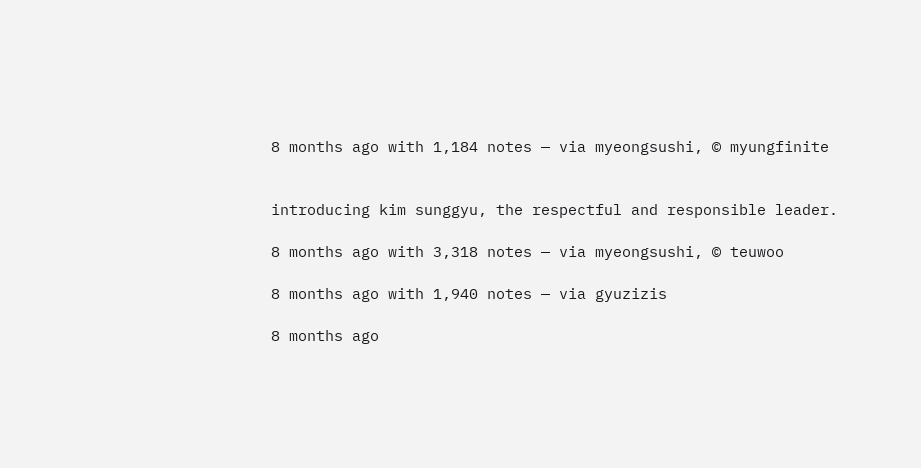8 months ago with 1,184 notes — via myeongsushi, © myungfinite


introducing kim sunggyu, the respectful and responsible leader.

8 months ago with 3,318 notes — via myeongsushi, © teuwoo

8 months ago with 1,940 notes — via gyuzizis

8 months ago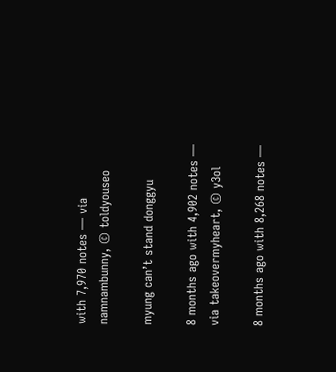with 7,970 notes — via namnambunny, © toldyouseo

myung can’t stand donggyu

8 months ago with 4,902 notes — via takeovermyheart, © y3ol

8 months ago with 8,268 notes —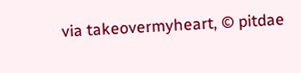via takeovermyheart, © pitdae